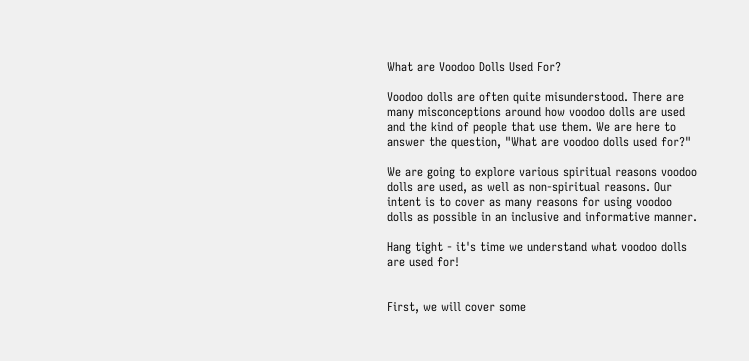What are Voodoo Dolls Used For?

Voodoo dolls are often quite misunderstood. There are many misconceptions around how voodoo dolls are used and the kind of people that use them. We are here to answer the question, "What are voodoo dolls used for?"

We are going to explore various spiritual reasons voodoo dolls are used, as well as non-spiritual reasons. Our intent is to cover as many reasons for using voodoo dolls as possible in an inclusive and informative manner.

Hang tight - it's time we understand what voodoo dolls are used for!


First, we will cover some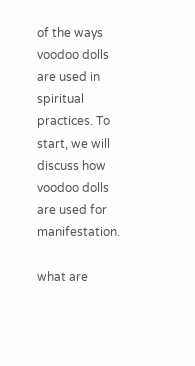of the ways voodoo dolls are used in spiritual practices. To start, we will discuss how voodoo dolls are used for manifestation.

what are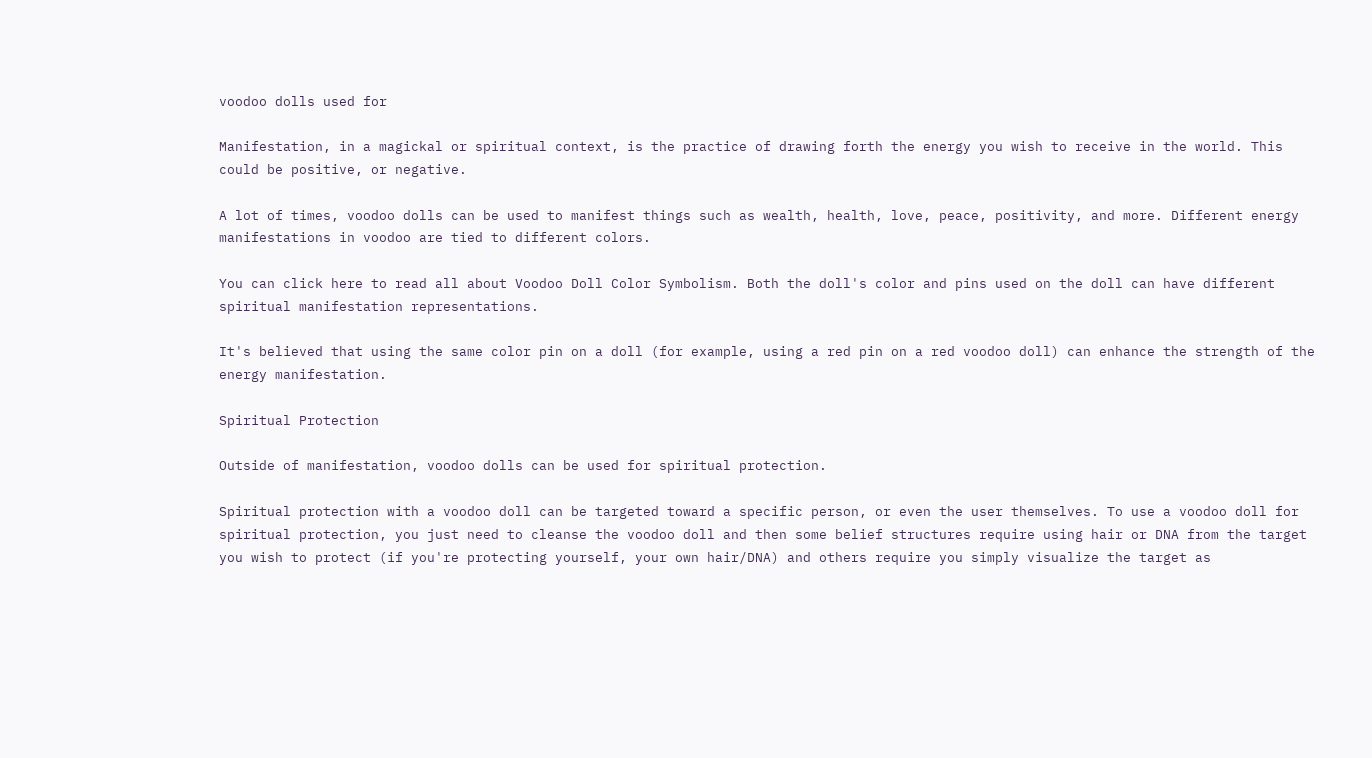voodoo dolls used for

Manifestation, in a magickal or spiritual context, is the practice of drawing forth the energy you wish to receive in the world. This could be positive, or negative.

A lot of times, voodoo dolls can be used to manifest things such as wealth, health, love, peace, positivity, and more. Different energy manifestations in voodoo are tied to different colors.

You can click here to read all about Voodoo Doll Color Symbolism. Both the doll's color and pins used on the doll can have different spiritual manifestation representations.

It's believed that using the same color pin on a doll (for example, using a red pin on a red voodoo doll) can enhance the strength of the energy manifestation.

Spiritual Protection

Outside of manifestation, voodoo dolls can be used for spiritual protection.

Spiritual protection with a voodoo doll can be targeted toward a specific person, or even the user themselves. To use a voodoo doll for spiritual protection, you just need to cleanse the voodoo doll and then some belief structures require using hair or DNA from the target you wish to protect (if you're protecting yourself, your own hair/DNA) and others require you simply visualize the target as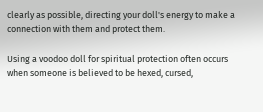clearly as possible, directing your doll's energy to make a connection with them and protect them.

Using a voodoo doll for spiritual protection often occurs when someone is believed to be hexed, cursed,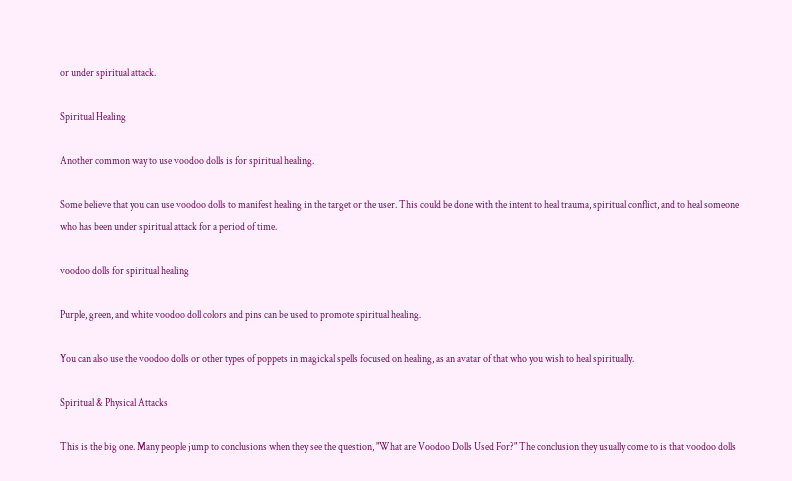or under spiritual attack.

Spiritual Healing

Another common way to use voodoo dolls is for spiritual healing.

Some believe that you can use voodoo dolls to manifest healing in the target or the user. This could be done with the intent to heal trauma, spiritual conflict, and to heal someone who has been under spiritual attack for a period of time.

voodoo dolls for spiritual healing

Purple, green, and white voodoo doll colors and pins can be used to promote spiritual healing.

You can also use the voodoo dolls or other types of poppets in magickal spells focused on healing, as an avatar of that who you wish to heal spiritually.

Spiritual & Physical Attacks

This is the big one. Many people jump to conclusions when they see the question, "What are Voodoo Dolls Used For?" The conclusion they usually come to is that voodoo dolls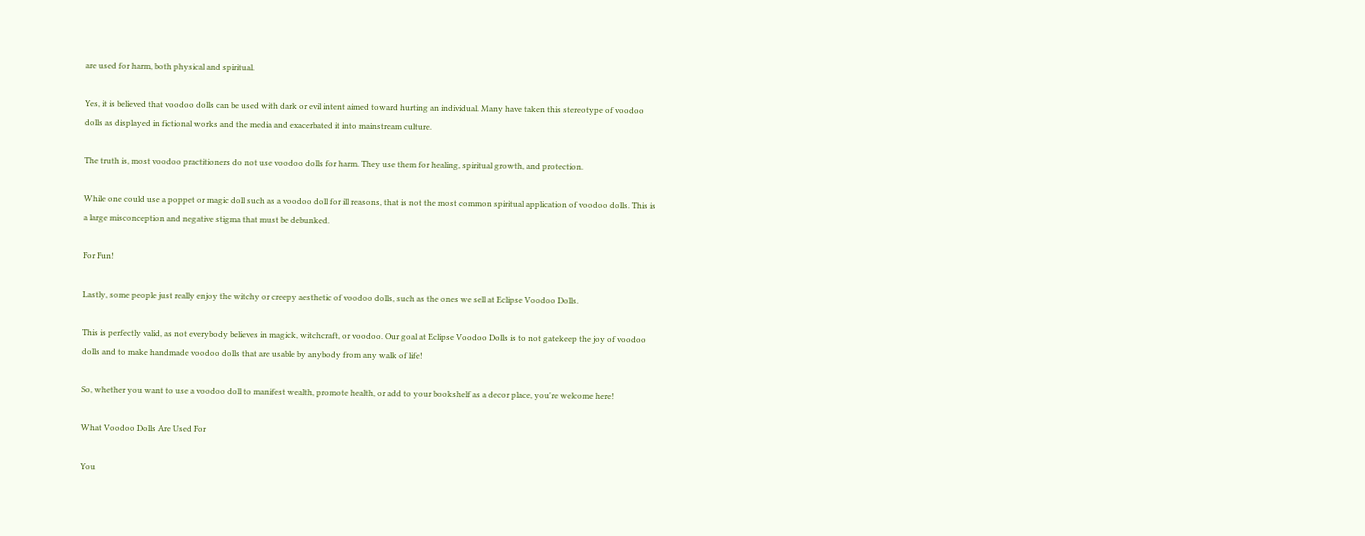are used for harm, both physical and spiritual.

Yes, it is believed that voodoo dolls can be used with dark or evil intent aimed toward hurting an individual. Many have taken this stereotype of voodoo dolls as displayed in fictional works and the media and exacerbated it into mainstream culture.

The truth is, most voodoo practitioners do not use voodoo dolls for harm. They use them for healing, spiritual growth, and protection.

While one could use a poppet or magic doll such as a voodoo doll for ill reasons, that is not the most common spiritual application of voodoo dolls. This is a large misconception and negative stigma that must be debunked.

For Fun!

Lastly, some people just really enjoy the witchy or creepy aesthetic of voodoo dolls, such as the ones we sell at Eclipse Voodoo Dolls.

This is perfectly valid, as not everybody believes in magick, witchcraft, or voodoo. Our goal at Eclipse Voodoo Dolls is to not gatekeep the joy of voodoo dolls and to make handmade voodoo dolls that are usable by anybody from any walk of life!

So, whether you want to use a voodoo doll to manifest wealth, promote health, or add to your bookshelf as a decor place, you're welcome here!

What Voodoo Dolls Are Used For

You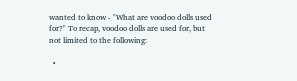wanted to know - "What are voodoo dolls used for?" To recap, voodoo dolls are used for, but not limited to the following:

  •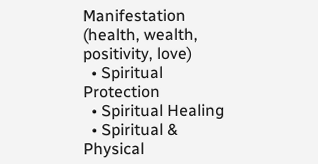Manifestation (health, wealth, positivity, love)
  • Spiritual Protection
  • Spiritual Healing
  • Spiritual & Physical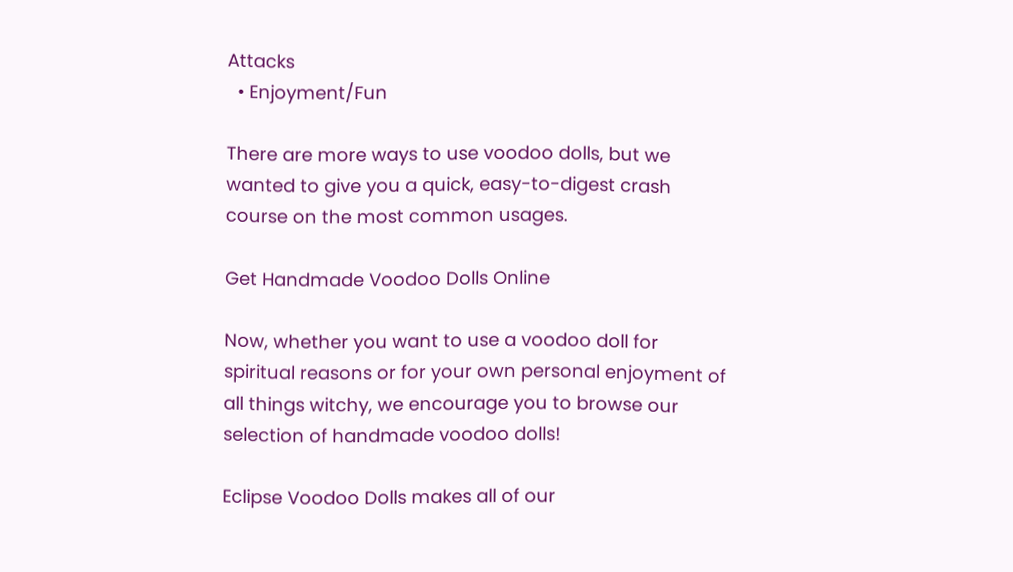Attacks
  • Enjoyment/Fun

There are more ways to use voodoo dolls, but we wanted to give you a quick, easy-to-digest crash course on the most common usages.

Get Handmade Voodoo Dolls Online

Now, whether you want to use a voodoo doll for spiritual reasons or for your own personal enjoyment of all things witchy, we encourage you to browse our selection of handmade voodoo dolls!

Eclipse Voodoo Dolls makes all of our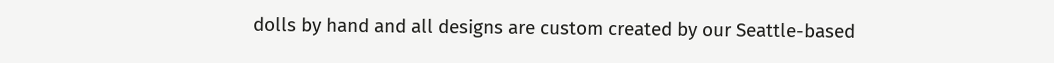dolls by hand and all designs are custom created by our Seattle-based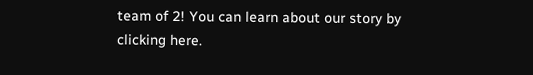team of 2! You can learn about our story by clicking here.